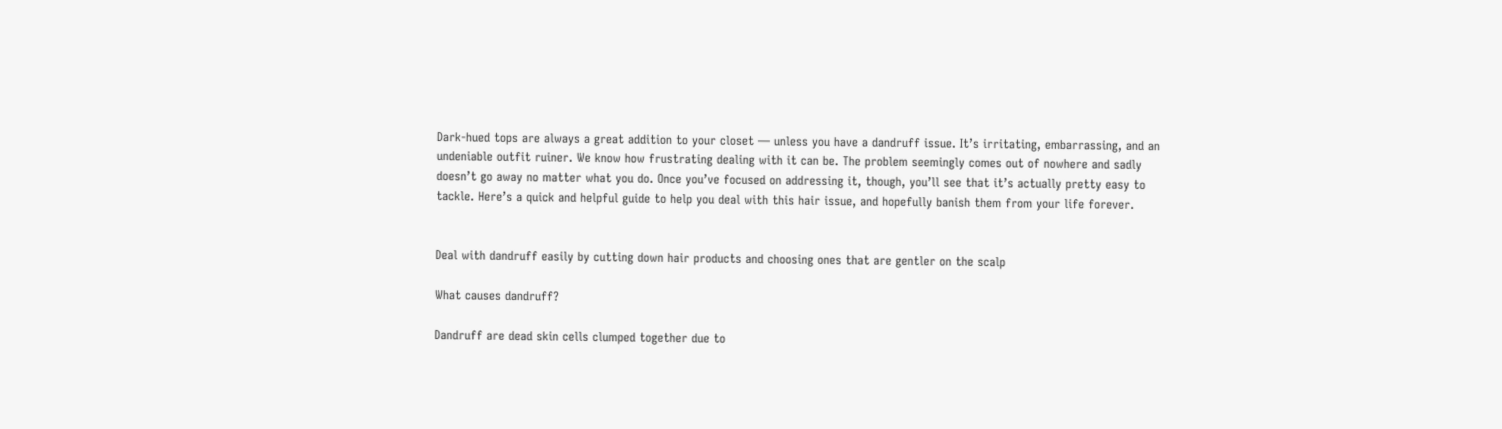Dark-hued tops are always a great addition to your closet — unless you have a dandruff issue. It’s irritating, embarrassing, and an undeniable outfit ruiner. We know how frustrating dealing with it can be. The problem seemingly comes out of nowhere and sadly doesn’t go away no matter what you do. Once you’ve focused on addressing it, though, you’ll see that it’s actually pretty easy to tackle. Here’s a quick and helpful guide to help you deal with this hair issue, and hopefully banish them from your life forever.


Deal with dandruff easily by cutting down hair products and choosing ones that are gentler on the scalp

What causes dandruff?

Dandruff are dead skin cells clumped together due to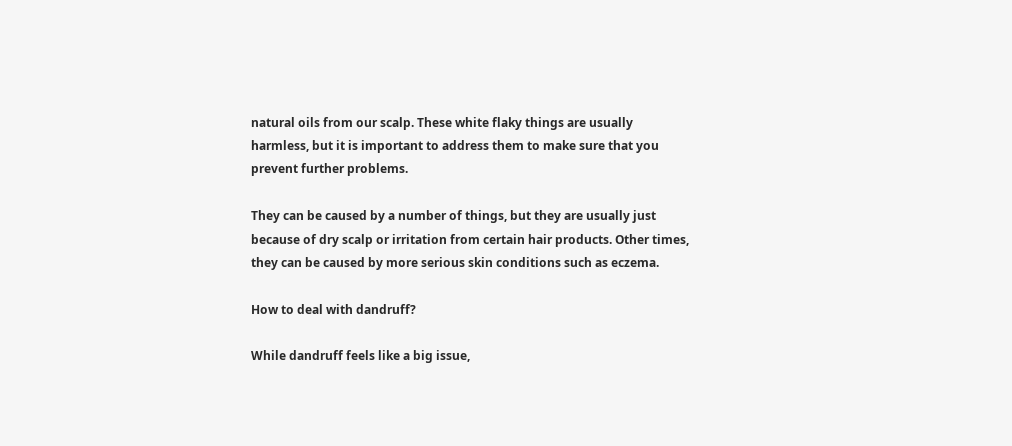natural oils from our scalp. These white flaky things are usually harmless, but it is important to address them to make sure that you prevent further problems.

They can be caused by a number of things, but they are usually just because of dry scalp or irritation from certain hair products. Other times, they can be caused by more serious skin conditions such as eczema.

How to deal with dandruff?

While dandruff feels like a big issue,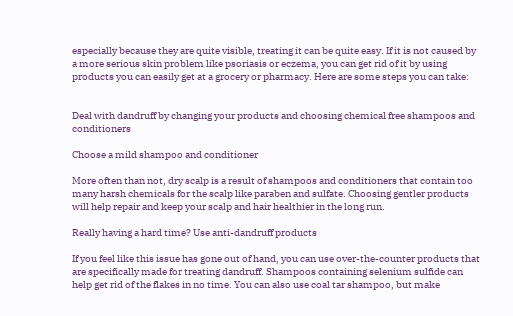especially because they are quite visible, treating it can be quite easy. If it is not caused by a more serious skin problem like psoriasis or eczema, you can get rid of it by using products you can easily get at a grocery or pharmacy. Here are some steps you can take:


Deal with dandruff by changing your products and choosing chemical free shampoos and conditioners

Choose a mild shampoo and conditioner

More often than not, dry scalp is a result of shampoos and conditioners that contain too many harsh chemicals for the scalp like paraben and sulfate. Choosing gentler products will help repair and keep your scalp and hair healthier in the long run.

Really having a hard time? Use anti-dandruff products

If you feel like this issue has gone out of hand, you can use over-the-counter products that are specifically made for treating dandruff. Shampoos containing selenium sulfide can help get rid of the flakes in no time. You can also use coal tar shampoo, but make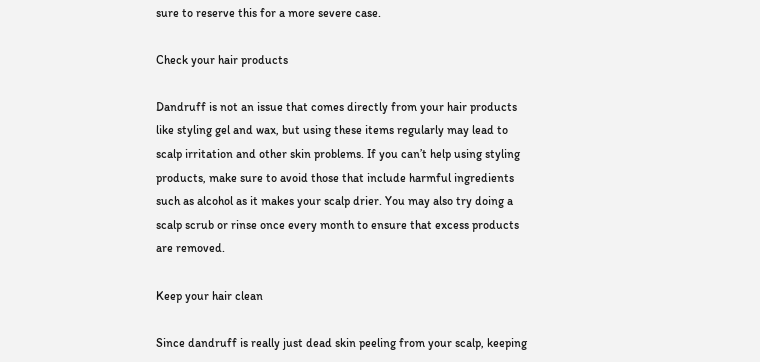sure to reserve this for a more severe case.

Check your hair products

Dandruff is not an issue that comes directly from your hair products like styling gel and wax, but using these items regularly may lead to scalp irritation and other skin problems. If you can’t help using styling products, make sure to avoid those that include harmful ingredients such as alcohol as it makes your scalp drier. You may also try doing a scalp scrub or rinse once every month to ensure that excess products are removed.

Keep your hair clean

Since dandruff is really just dead skin peeling from your scalp, keeping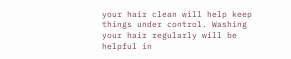your hair clean will help keep things under control. Washing your hair regularly will be helpful in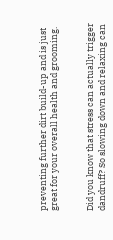preventing further dirt build-up and is just great for your overall health and grooming.


Did you know that stress can actually trigger dandruff? So slowing down and relaxing can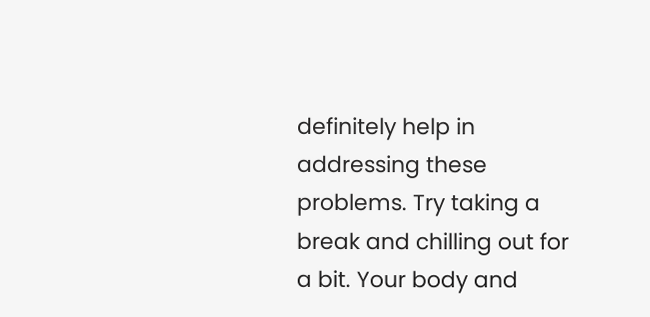definitely help in addressing these problems. Try taking a break and chilling out for a bit. Your body and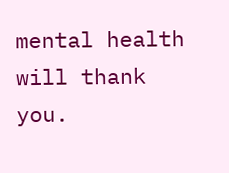mental health will thank you.